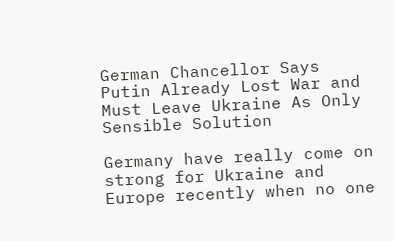German Chancellor Says Putin Already Lost War and Must Leave Ukraine As Only Sensible Solution

Germany have really come on strong for Ukraine and Europe recently when no one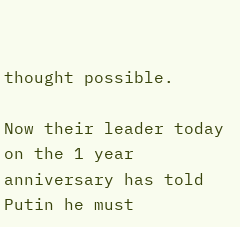thought possible.

Now their leader today on the 1 year anniversary has told Putin he must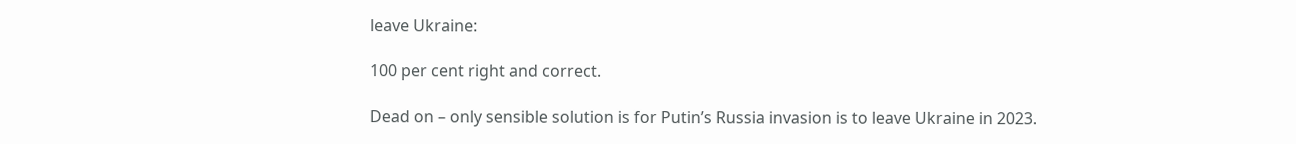leave Ukraine:

100 per cent right and correct.

Dead on – only sensible solution is for Putin’s Russia invasion is to leave Ukraine in 2023.